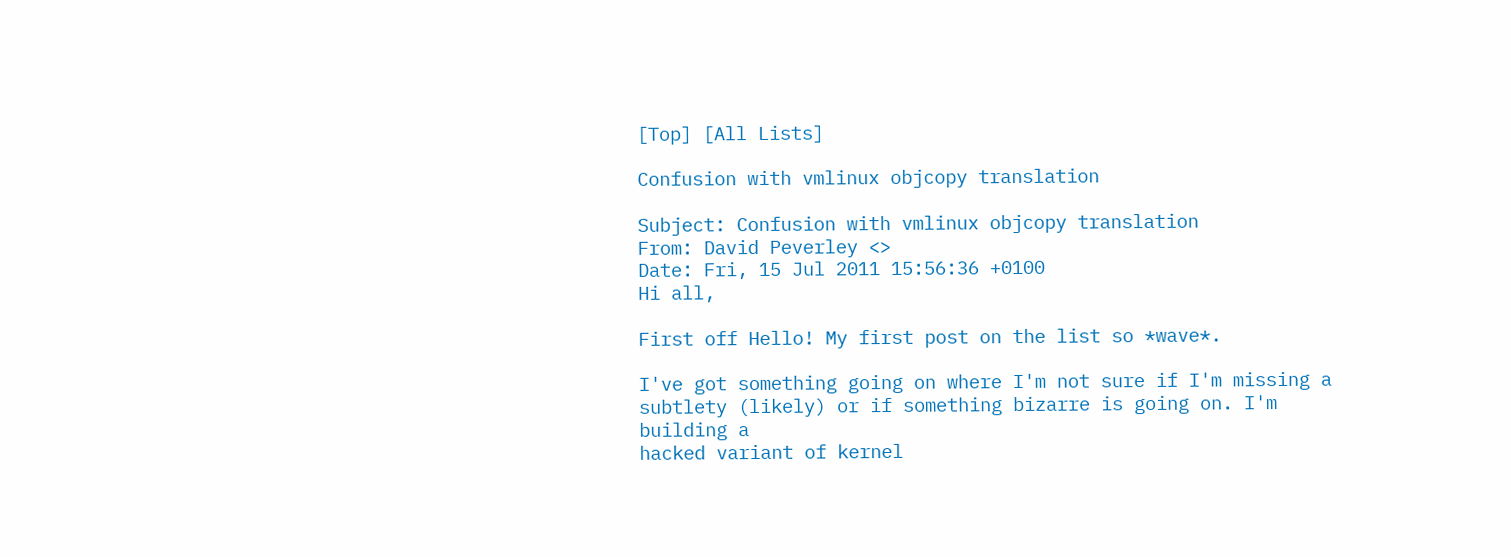[Top] [All Lists]

Confusion with vmlinux objcopy translation

Subject: Confusion with vmlinux objcopy translation
From: David Peverley <>
Date: Fri, 15 Jul 2011 15:56:36 +0100
Hi all,

First off Hello! My first post on the list so *wave*.

I've got something going on where I'm not sure if I'm missing a
subtlety (likely) or if something bizarre is going on. I'm building a
hacked variant of kernel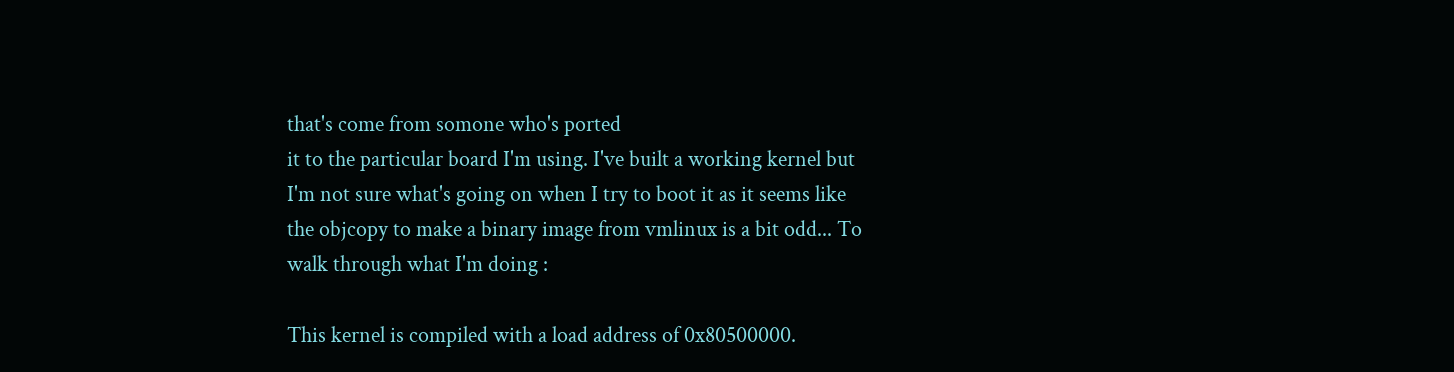that's come from somone who's ported
it to the particular board I'm using. I've built a working kernel but
I'm not sure what's going on when I try to boot it as it seems like
the objcopy to make a binary image from vmlinux is a bit odd... To
walk through what I'm doing :

This kernel is compiled with a load address of 0x80500000.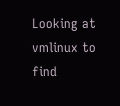Looking at
vmlinux to find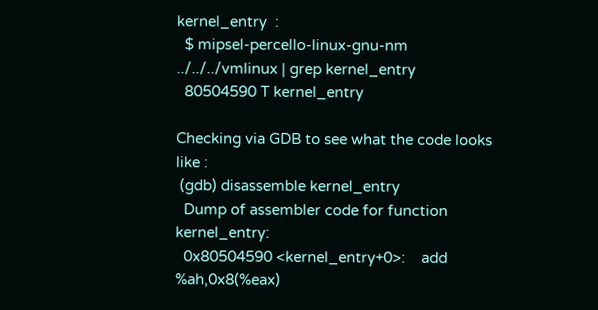kernel_entry  :
  $ mipsel-percello-linux-gnu-nm ../../../vmlinux | grep kernel_entry
  80504590 T kernel_entry

Checking via GDB to see what the code looks like :
 (gdb) disassemble kernel_entry
  Dump of assembler code for function kernel_entry:
  0x80504590 <kernel_entry+0>:    add    %ah,0x8(%eax)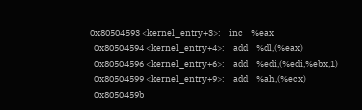0x80504593 <kernel_entry+3>:    inc    %eax
  0x80504594 <kernel_entry+4>:    add    %dl,(%eax)
  0x80504596 <kernel_entry+6>:    add    %edi,(%edi,%ebx,1)
  0x80504599 <kernel_entry+9>:    add    %ah,(%ecx)
  0x8050459b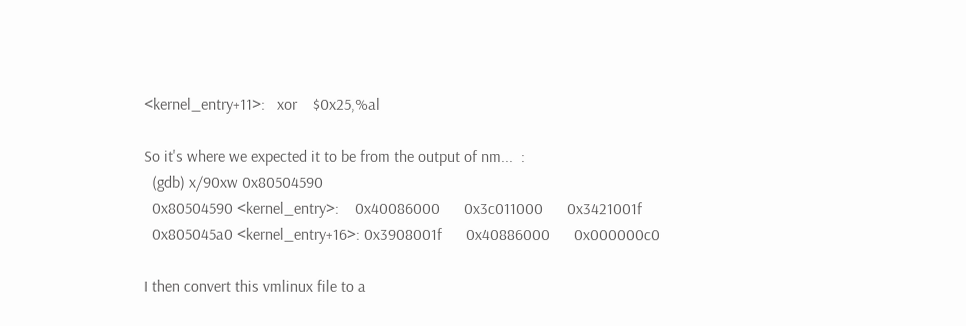<kernel_entry+11>:   xor    $0x25,%al

So it's where we expected it to be from the output of nm...  :
  (gdb) x/90xw 0x80504590
  0x80504590 <kernel_entry>:    0x40086000      0x3c011000      0x3421001f
  0x805045a0 <kernel_entry+16>: 0x3908001f      0x40886000      0x000000c0

I then convert this vmlinux file to a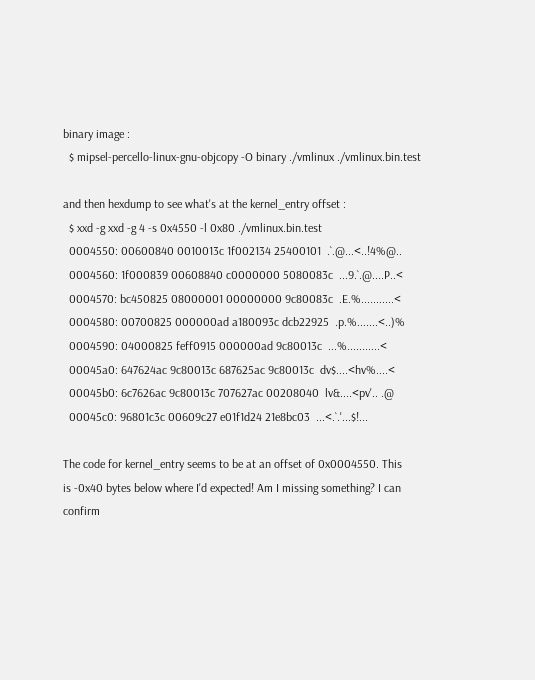binary image :
  $ mipsel-percello-linux-gnu-objcopy -O binary ./vmlinux ./vmlinux.bin.test

and then hexdump to see what's at the kernel_entry offset :
  $ xxd -g xxd -g 4 -s 0x4550 -l 0x80 ./vmlinux.bin.test
  0004550: 00600840 0010013c 1f002134 25400101  .`.@...<..!4%@..
  0004560: 1f000839 00608840 c0000000 5080083c  ...9.`.@....P..<
  0004570: bc450825 08000001 00000000 9c80083c  .E.%...........<
  0004580: 00700825 000000ad a180093c dcb22925  .p.%.......<..)%
  0004590: 04000825 feff0915 000000ad 9c80013c  ...%...........<
  00045a0: 647624ac 9c80013c 687625ac 9c80013c  dv$....<hv%....<
  00045b0: 6c7626ac 9c80013c 707627ac 00208040  lv&....<pv'.. .@
  00045c0: 96801c3c 00609c27 e01f1d24 21e8bc03  ...<.`.'...$!...

The code for kernel_entry seems to be at an offset of 0x0004550. This
is -0x40 bytes below where I'd expected! Am I missing something? I can
confirm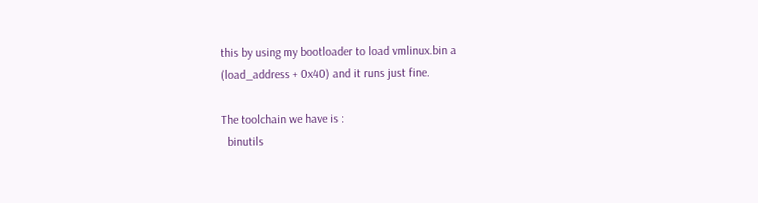this by using my bootloader to load vmlinux.bin a
(load_address + 0x40) and it runs just fine.

The toolchain we have is :
  binutils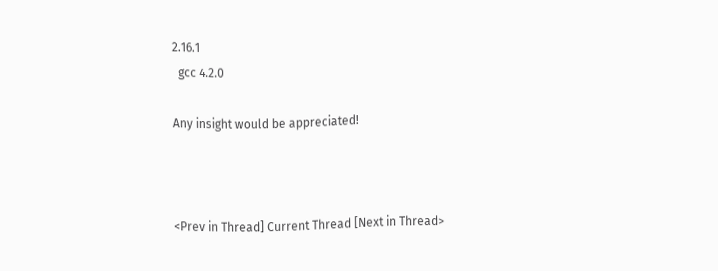2.16.1
  gcc 4.2.0

Any insight would be appreciated!



<Prev in Thread] Current Thread [Next in Thread>